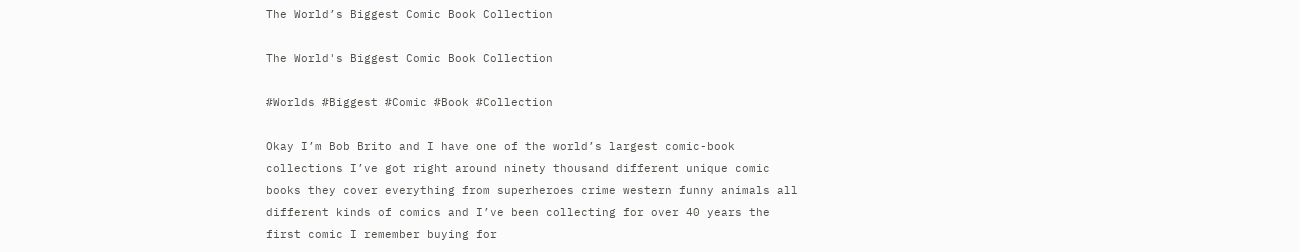The World’s Biggest Comic Book Collection

The World's Biggest Comic Book Collection

#Worlds #Biggest #Comic #Book #Collection

Okay I’m Bob Brito and I have one of the world’s largest comic-book collections I’ve got right around ninety thousand different unique comic books they cover everything from superheroes crime western funny animals all different kinds of comics and I’ve been collecting for over 40 years the first comic I remember buying for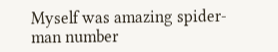Myself was amazing spider-man number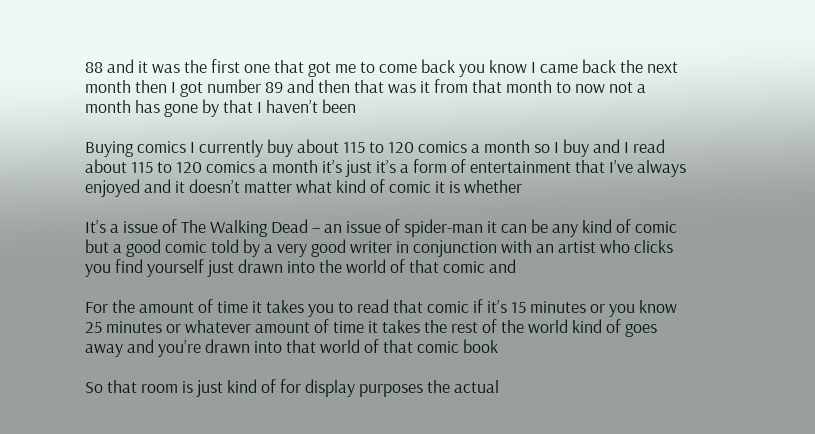88 and it was the first one that got me to come back you know I came back the next month then I got number 89 and then that was it from that month to now not a month has gone by that I haven’t been

Buying comics I currently buy about 115 to 120 comics a month so I buy and I read about 115 to 120 comics a month it’s just it’s a form of entertainment that I’ve always enjoyed and it doesn’t matter what kind of comic it is whether

It’s a issue of The Walking Dead – an issue of spider-man it can be any kind of comic but a good comic told by a very good writer in conjunction with an artist who clicks you find yourself just drawn into the world of that comic and

For the amount of time it takes you to read that comic if it’s 15 minutes or you know 25 minutes or whatever amount of time it takes the rest of the world kind of goes away and you’re drawn into that world of that comic book

So that room is just kind of for display purposes the actual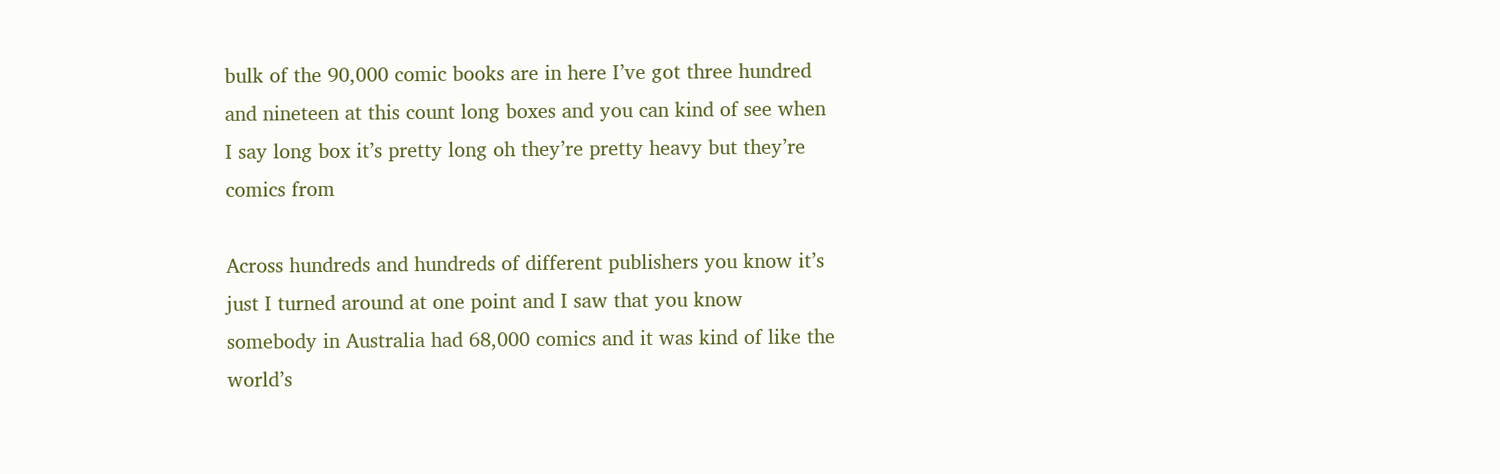bulk of the 90,000 comic books are in here I’ve got three hundred and nineteen at this count long boxes and you can kind of see when I say long box it’s pretty long oh they’re pretty heavy but they’re comics from

Across hundreds and hundreds of different publishers you know it’s just I turned around at one point and I saw that you know somebody in Australia had 68,000 comics and it was kind of like the world’s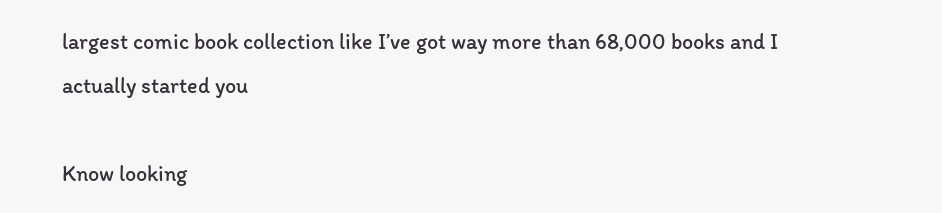largest comic book collection like I’ve got way more than 68,000 books and I actually started you

Know looking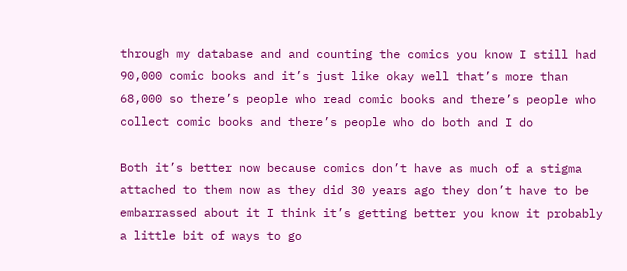through my database and and counting the comics you know I still had 90,000 comic books and it’s just like okay well that’s more than 68,000 so there’s people who read comic books and there’s people who collect comic books and there’s people who do both and I do

Both it’s better now because comics don’t have as much of a stigma attached to them now as they did 30 years ago they don’t have to be embarrassed about it I think it’s getting better you know it probably a little bit of ways to go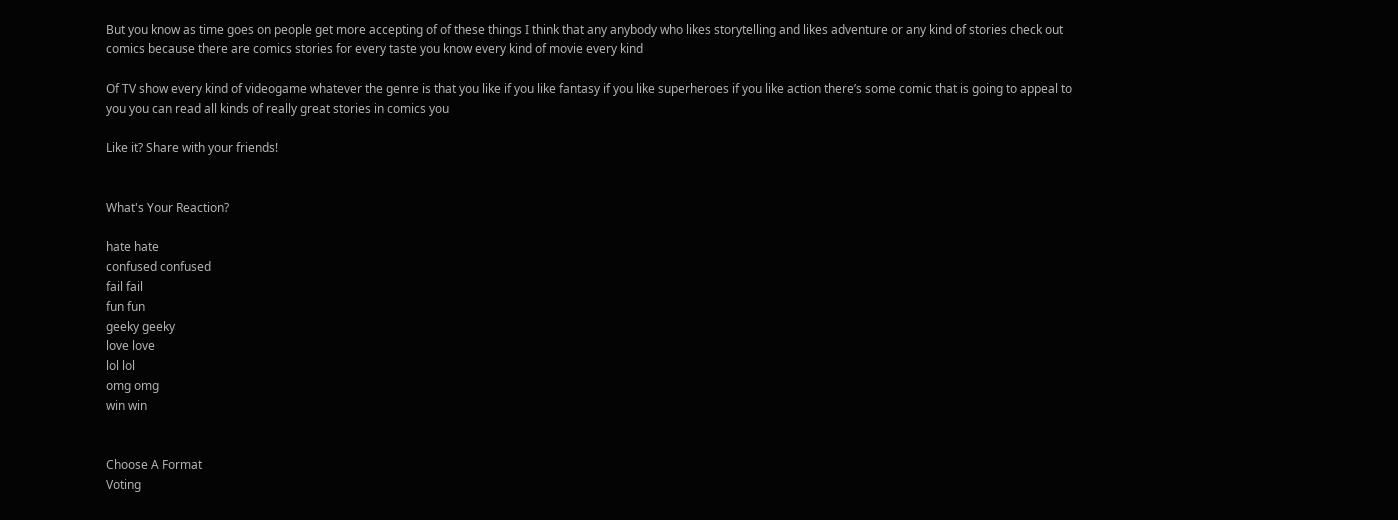But you know as time goes on people get more accepting of of these things I think that any anybody who likes storytelling and likes adventure or any kind of stories check out comics because there are comics stories for every taste you know every kind of movie every kind

Of TV show every kind of videogame whatever the genre is that you like if you like fantasy if you like superheroes if you like action there’s some comic that is going to appeal to you you can read all kinds of really great stories in comics you

Like it? Share with your friends!


What's Your Reaction?

hate hate
confused confused
fail fail
fun fun
geeky geeky
love love
lol lol
omg omg
win win


Choose A Format
Voting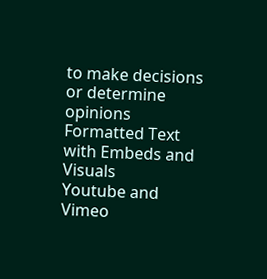to make decisions or determine opinions
Formatted Text with Embeds and Visuals
Youtube and Vimeo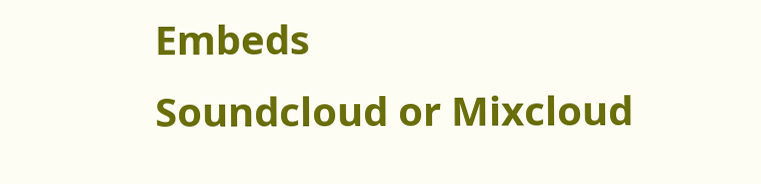Embeds
Soundcloud or Mixcloud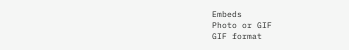Embeds
Photo or GIF
GIF format